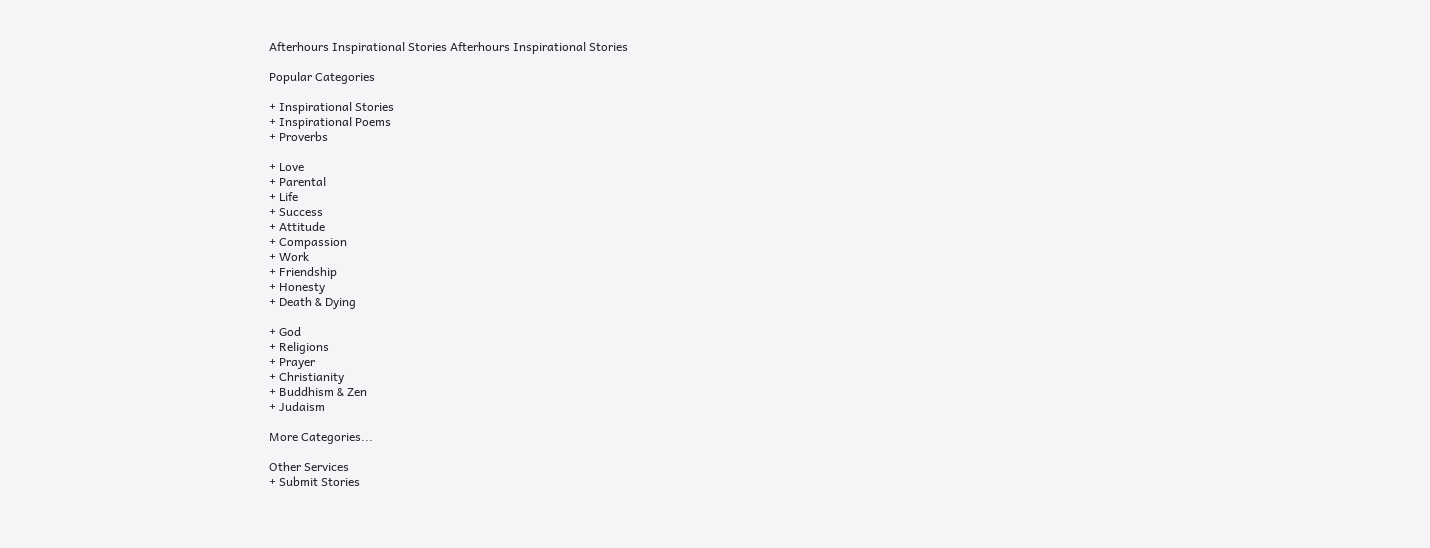Afterhours Inspirational Stories Afterhours Inspirational Stories

Popular Categories

+ Inspirational Stories
+ Inspirational Poems
+ Proverbs

+ Love
+ Parental
+ Life
+ Success
+ Attitude
+ Compassion
+ Work
+ Friendship
+ Honesty
+ Death & Dying

+ God
+ Religions
+ Prayer
+ Christianity
+ Buddhism & Zen
+ Judaism

More Categories...

Other Services
+ Submit Stories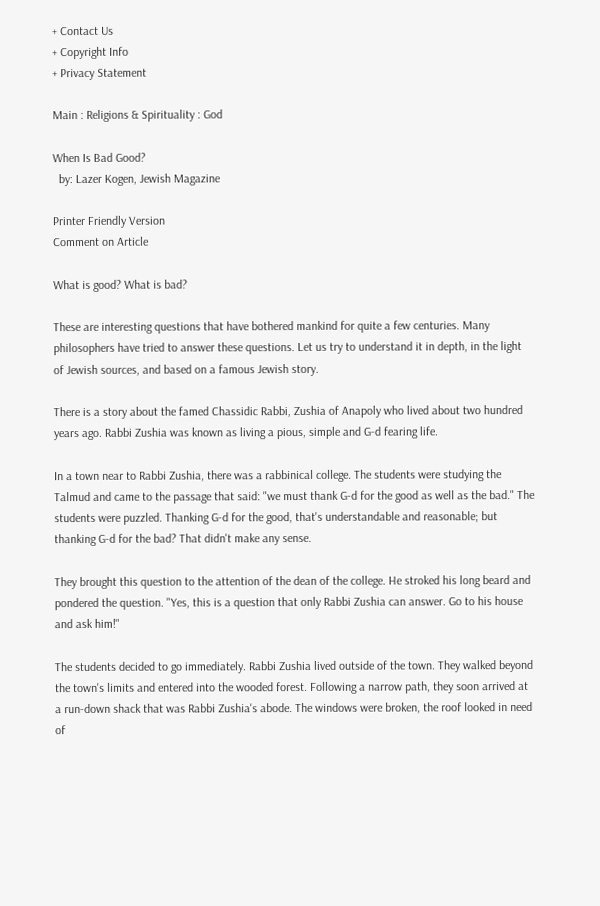+ Contact Us
+ Copyright Info
+ Privacy Statement

Main : Religions & Spirituality : God

When Is Bad Good?
  by: Lazer Kogen, Jewish Magazine

Printer Friendly Version
Comment on Article

What is good? What is bad?

These are interesting questions that have bothered mankind for quite a few centuries. Many philosophers have tried to answer these questions. Let us try to understand it in depth, in the light of Jewish sources, and based on a famous Jewish story.

There is a story about the famed Chassidic Rabbi, Zushia of Anapoly who lived about two hundred years ago. Rabbi Zushia was known as living a pious, simple and G-d fearing life.

In a town near to Rabbi Zushia, there was a rabbinical college. The students were studying the Talmud and came to the passage that said: "we must thank G-d for the good as well as the bad." The students were puzzled. Thanking G-d for the good, that's understandable and reasonable; but thanking G-d for the bad? That didn't make any sense.

They brought this question to the attention of the dean of the college. He stroked his long beard and pondered the question. "Yes, this is a question that only Rabbi Zushia can answer. Go to his house and ask him!"

The students decided to go immediately. Rabbi Zushia lived outside of the town. They walked beyond the town's limits and entered into the wooded forest. Following a narrow path, they soon arrived at a run-down shack that was Rabbi Zushia's abode. The windows were broken, the roof looked in need of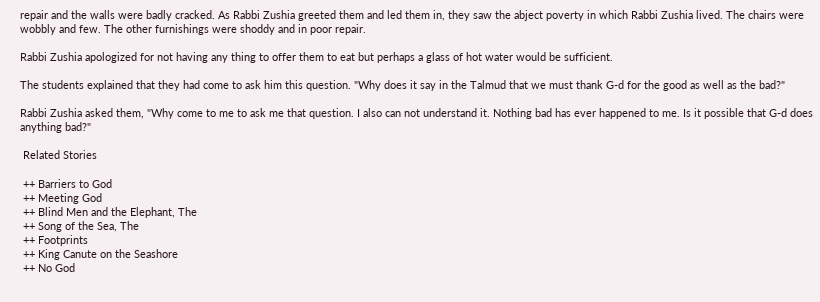repair and the walls were badly cracked. As Rabbi Zushia greeted them and led them in, they saw the abject poverty in which Rabbi Zushia lived. The chairs were wobbly and few. The other furnishings were shoddy and in poor repair.

Rabbi Zushia apologized for not having any thing to offer them to eat but perhaps a glass of hot water would be sufficient.

The students explained that they had come to ask him this question. "Why does it say in the Talmud that we must thank G-d for the good as well as the bad?"

Rabbi Zushia asked them, "Why come to me to ask me that question. I also can not understand it. Nothing bad has ever happened to me. Is it possible that G-d does anything bad?"

 Related Stories

 ++ Barriers to God
 ++ Meeting God
 ++ Blind Men and the Elephant, The
 ++ Song of the Sea, The
 ++ Footprints
 ++ King Canute on the Seashore
 ++ No God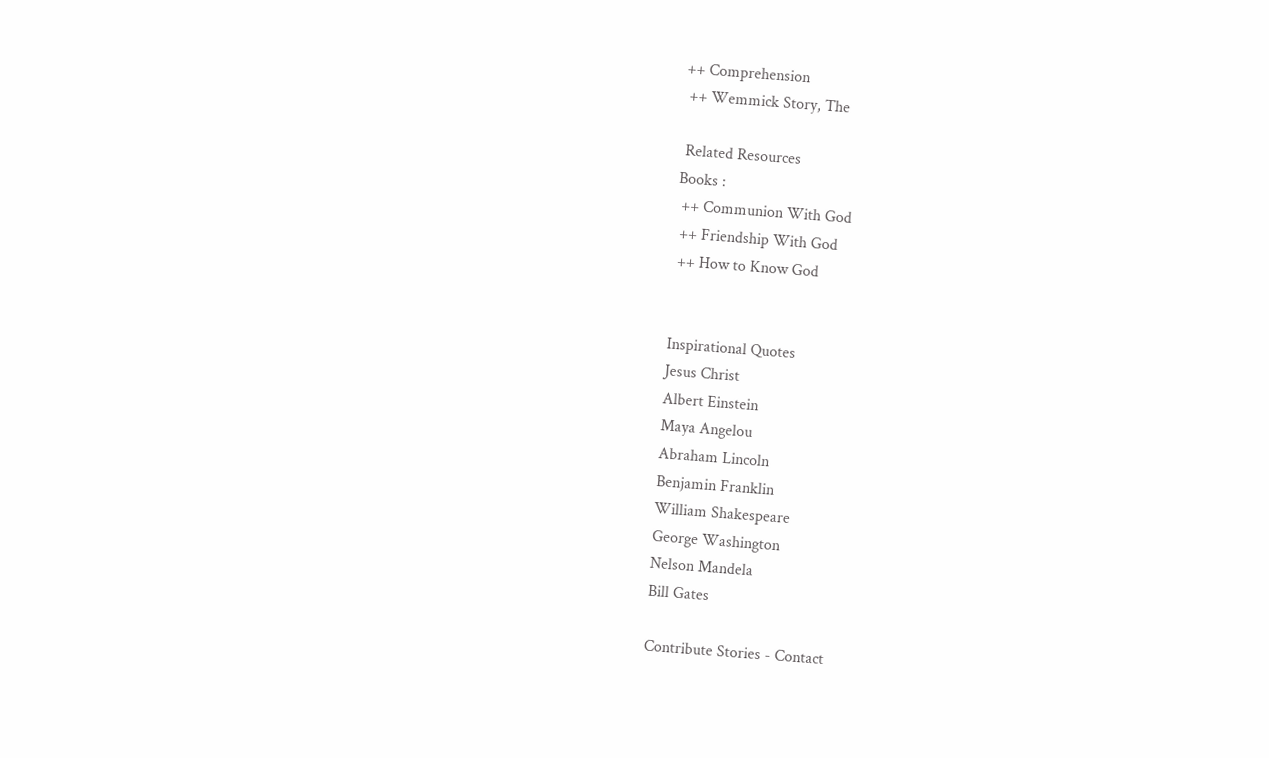++ Comprehension
 ++ Wemmick Story, The

 Related Resources
Books :
 ++ Communion With God
 ++ Friendship With God
 ++ How to Know God


Inspirational Quotes
Jesus Christ
Albert Einstein
Maya Angelou
Abraham Lincoln
Benjamin Franklin
William Shakespeare
George Washington
Nelson Mandela
Bill Gates

Contribute Stories - Contact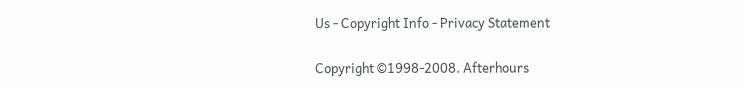Us - Copyright Info - Privacy Statement

Copyright ©1998-2008. Afterhours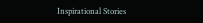Inspirational Stories